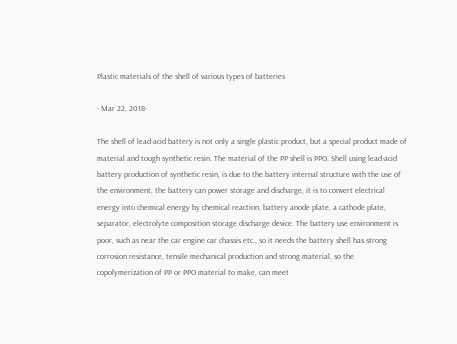Plastic materials of the shell of various types of batteries

- Mar 22, 2018-

The shell of lead-acid battery is not only a single plastic product, but a special product made of material and tough synthetic resin. The material of the PP shell is PPO. Shell using lead-acid battery production of synthetic resin, is due to the battery internal structure with the use of the environment, the battery can power storage and discharge, it is to convert electrical energy into chemical energy by chemical reaction, battery anode plate, a cathode plate, separator, electrolyte composition storage discharge device. The battery use environment is poor, such as near the car engine car chassis etc., so it needs the battery shell has strong corrosion resistance, tensile mechanical production and strong material, so the copolymerization of PP or PPO material to make, can meet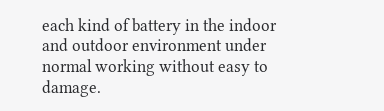each kind of battery in the indoor and outdoor environment under normal working without easy to damage.